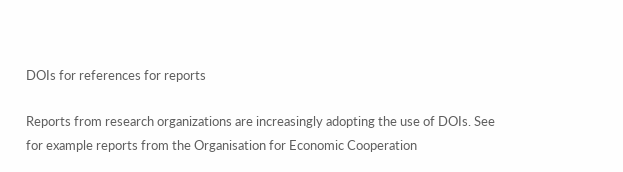DOIs for references for reports

Reports from research organizations are increasingly adopting the use of DOIs. See for example reports from the Organisation for Economic Cooperation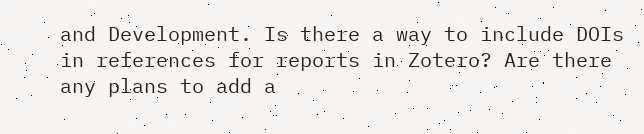and Development. Is there a way to include DOIs in references for reports in Zotero? Are there any plans to add a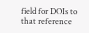field for DOIs to that reference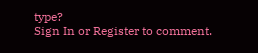type?
Sign In or Register to comment.